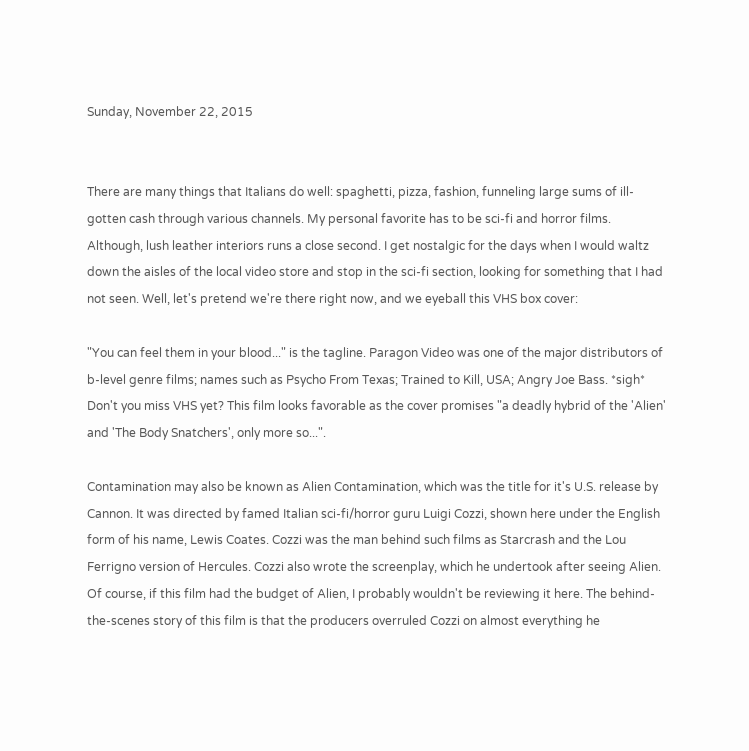Sunday, November 22, 2015


There are many things that Italians do well: spaghetti, pizza, fashion, funneling large sums of ill-gotten cash through various channels. My personal favorite has to be sci-fi and horror films. Although, lush leather interiors runs a close second. I get nostalgic for the days when I would waltz down the aisles of the local video store and stop in the sci-fi section, looking for something that I had not seen. Well, let's pretend we're there right now, and we eyeball this VHS box cover:

"You can feel them in your blood..." is the tagline. Paragon Video was one of the major distributors of b-level genre films; names such as Psycho From Texas; Trained to Kill, USA; Angry Joe Bass. *sigh* Don't you miss VHS yet? This film looks favorable as the cover promises "a deadly hybrid of the 'Alien' and 'The Body Snatchers', only more so...".

Contamination may also be known as Alien Contamination, which was the title for it's U.S. release by Cannon. It was directed by famed Italian sci-fi/horror guru Luigi Cozzi, shown here under the English form of his name, Lewis Coates. Cozzi was the man behind such films as Starcrash and the Lou Ferrigno version of Hercules. Cozzi also wrote the screenplay, which he undertook after seeing Alien. Of course, if this film had the budget of Alien, I probably wouldn't be reviewing it here. The behind-the-scenes story of this film is that the producers overruled Cozzi on almost everything he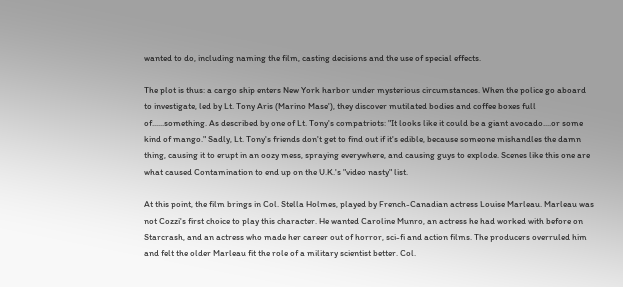wanted to do, including naming the film, casting decisions and the use of special effects.

The plot is thus: a cargo ship enters New York harbor under mysterious circumstances. When the police go aboard to investigate, led by Lt. Tony Aris (Marino Mase'), they discover mutilated bodies and coffee boxes full of......something. As described by one of Lt. Tony's compatriots: "It looks like it could be a giant avocado....or some kind of mango." Sadly, Lt. Tony's friends don't get to find out if it's edible, because someone mishandles the damn thing, causing it to erupt in an oozy mess, spraying everywhere, and causing guys to explode. Scenes like this one are what caused Contamination to end up on the U.K.'s "video nasty" list.

At this point, the film brings in Col. Stella Holmes, played by French-Canadian actress Louise Marleau. Marleau was not Cozzi's first choice to play this character. He wanted Caroline Munro, an actress he had worked with before on Starcrash, and an actress who made her career out of horror, sci-fi and action films. The producers overruled him and felt the older Marleau fit the role of a military scientist better. Col.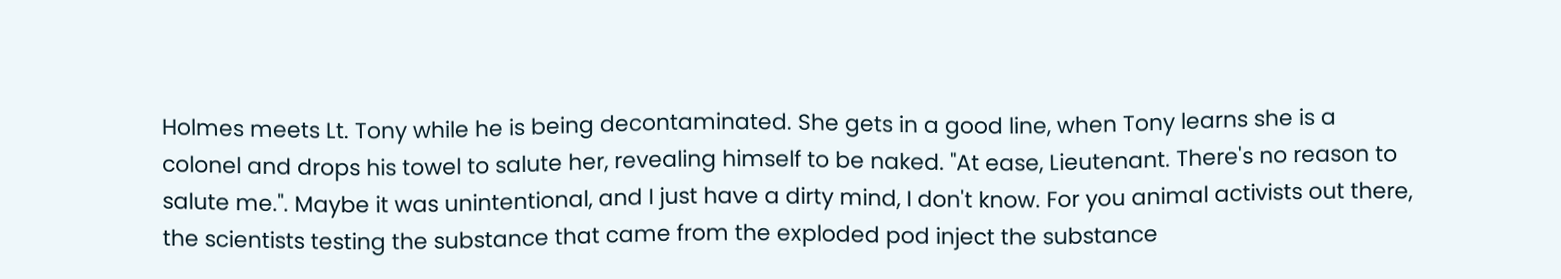Holmes meets Lt. Tony while he is being decontaminated. She gets in a good line, when Tony learns she is a colonel and drops his towel to salute her, revealing himself to be naked. "At ease, Lieutenant. There's no reason to salute me.". Maybe it was unintentional, and I just have a dirty mind, I don't know. For you animal activists out there, the scientists testing the substance that came from the exploded pod inject the substance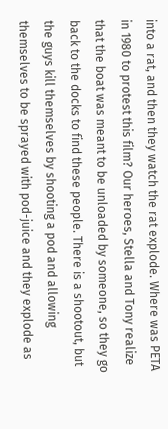into a rat, and then they watch the rat explode. Where was PETA in 1980 to protest this film? Our heroes, Stella and Tony realize that the boat was meant to be unloaded by someone, so they go back to the docks to find these people. There is a shootout, but the guys kill themselves by shooting a pod and allowing themselves to be sprayed with pod-juice and they explode as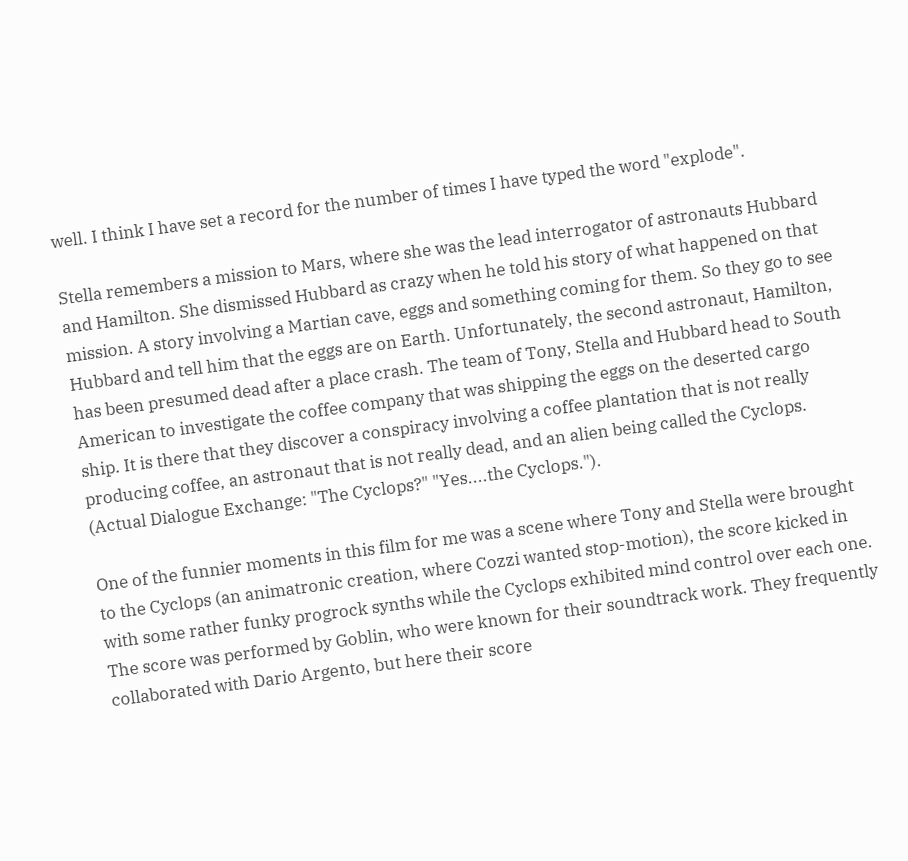well. I think I have set a record for the number of times I have typed the word "explode".

Stella remembers a mission to Mars, where she was the lead interrogator of astronauts Hubbard and Hamilton. She dismissed Hubbard as crazy when he told his story of what happened on that mission. A story involving a Martian cave, eggs and something coming for them. So they go to see Hubbard and tell him that the eggs are on Earth. Unfortunately, the second astronaut, Hamilton, has been presumed dead after a place crash. The team of Tony, Stella and Hubbard head to South American to investigate the coffee company that was shipping the eggs on the deserted cargo ship. It is there that they discover a conspiracy involving a coffee plantation that is not really producing coffee, an astronaut that is not really dead, and an alien being called the Cyclops. (Actual Dialogue Exchange: "The Cyclops?" "Yes....the Cyclops.").

One of the funnier moments in this film for me was a scene where Tony and Stella were brought to the Cyclops (an animatronic creation, where Cozzi wanted stop-motion), the score kicked in with some rather funky progrock synths while the Cyclops exhibited mind control over each one. The score was performed by Goblin, who were known for their soundtrack work. They frequently collaborated with Dario Argento, but here their score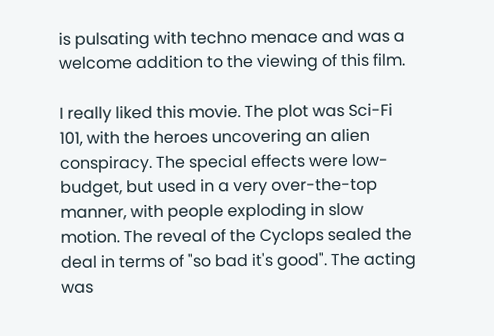is pulsating with techno menace and was a welcome addition to the viewing of this film.

I really liked this movie. The plot was Sci-Fi 101, with the heroes uncovering an alien conspiracy. The special effects were low-budget, but used in a very over-the-top manner, with people exploding in slow motion. The reveal of the Cyclops sealed the deal in terms of "so bad it's good". The acting was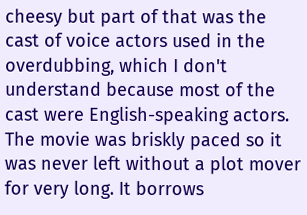cheesy but part of that was the cast of voice actors used in the overdubbing, which I don't understand because most of the cast were English-speaking actors. The movie was briskly paced so it was never left without a plot mover for very long. It borrows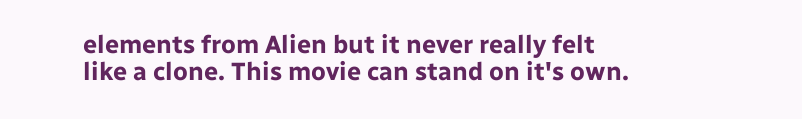elements from Alien but it never really felt like a clone. This movie can stand on it's own.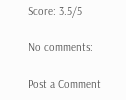Score: 3.5/5

No comments:

Post a Comment